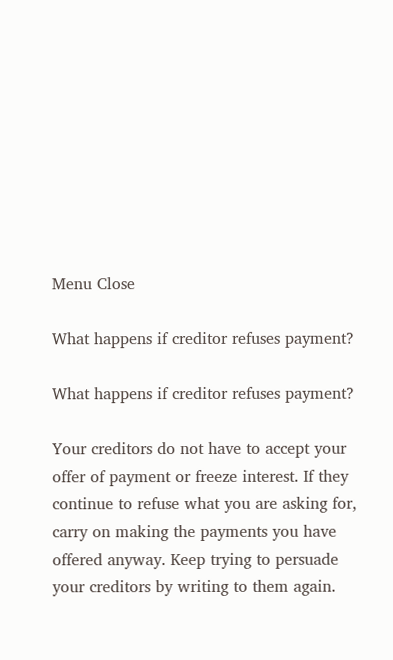Menu Close

What happens if creditor refuses payment?

What happens if creditor refuses payment?

Your creditors do not have to accept your offer of payment or freeze interest. If they continue to refuse what you are asking for, carry on making the payments you have offered anyway. Keep trying to persuade your creditors by writing to them again.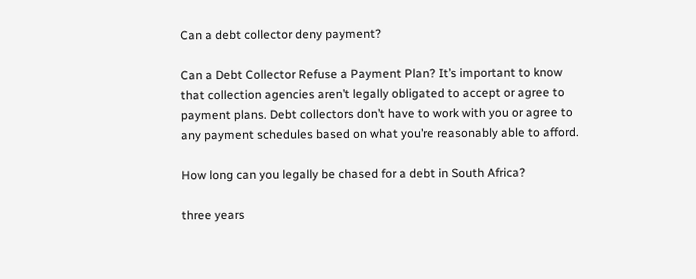Can a debt collector deny payment?

Can a Debt Collector Refuse a Payment Plan? It’s important to know that collection agencies aren’t legally obligated to accept or agree to payment plans. Debt collectors don’t have to work with you or agree to any payment schedules based on what you’re reasonably able to afford.

How long can you legally be chased for a debt in South Africa?

three years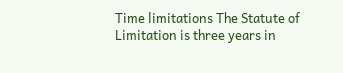Time limitations The Statute of Limitation is three years in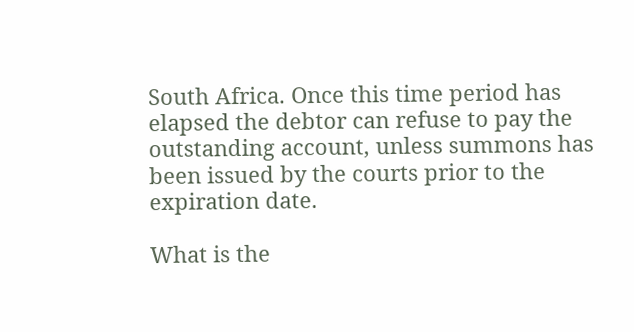South Africa. Once this time period has elapsed the debtor can refuse to pay the outstanding account, unless summons has been issued by the courts prior to the expiration date.

What is the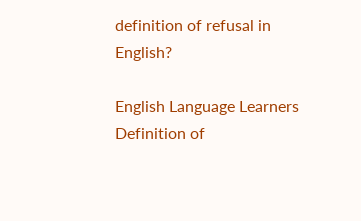definition of refusal in English?

English Language Learners Definition of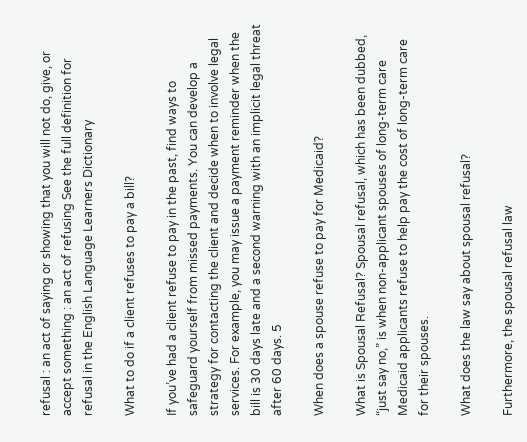refusal : an act of saying or showing that you will not do, give, or accept something : an act of refusing See the full definition for refusal in the English Language Learners Dictionary

What to do if a client refuses to pay a bill?

If you’ve had a client refuse to pay in the past, find ways to safeguard yourself from missed payments. You can develop a strategy for contacting the client and decide when to involve legal services. For example, you may issue a payment reminder when the bill is 30 days late and a second warning with an implicit legal threat after 60 days. 5

When does a spouse refuse to pay for Medicaid?

What is Spousal Refusal? Spousal refusal, which has been dubbed, “just say no,” is when non-applicant spouses of long-term care Medicaid applicants refuse to help pay the cost of long-term care for their spouses.

What does the law say about spousal refusal?

Furthermore, the spousal refusal law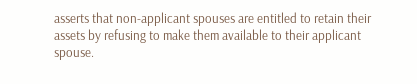asserts that non-applicant spouses are entitled to retain their assets by refusing to make them available to their applicant spouse.